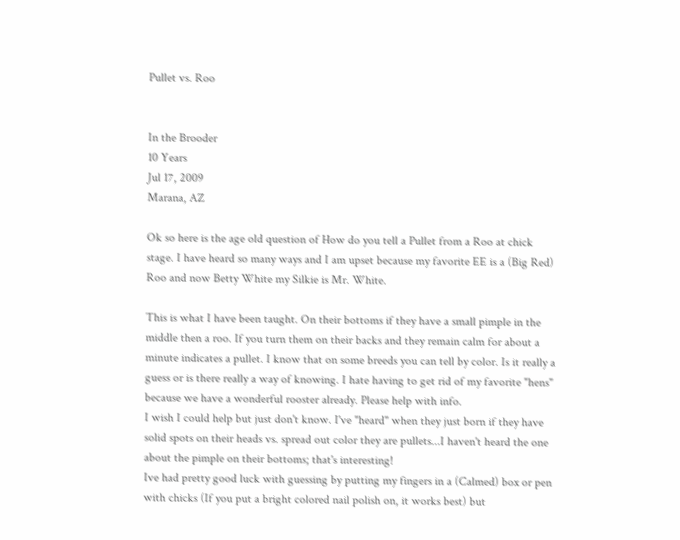Pullet vs. Roo


In the Brooder
10 Years
Jul 17, 2009
Marana, AZ

Ok so here is the age old question of How do you tell a Pullet from a Roo at chick stage. I have heard so many ways and I am upset because my favorite EE is a (Big Red) Roo and now Betty White my Silkie is Mr. White.

This is what I have been taught. On their bottoms if they have a small pimple in the middle then a roo. If you turn them on their backs and they remain calm for about a minute indicates a pullet. I know that on some breeds you can tell by color. Is it really a guess or is there really a way of knowing. I hate having to get rid of my favorite "hens" because we have a wonderful rooster already. Please help with info.
I wish I could help but just don't know. I've "heard" when they just born if they have solid spots on their heads vs. spread out color they are pullets...I haven't heard the one about the pimple on their bottoms; that's interesting!
Ive had pretty good luck with guessing by putting my fingers in a (Calmed) box or pen with chicks (If you put a bright colored nail polish on, it works best) but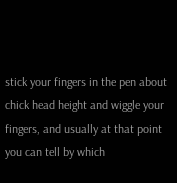stick your fingers in the pen about chick head height and wiggle your fingers, and usually at that point you can tell by which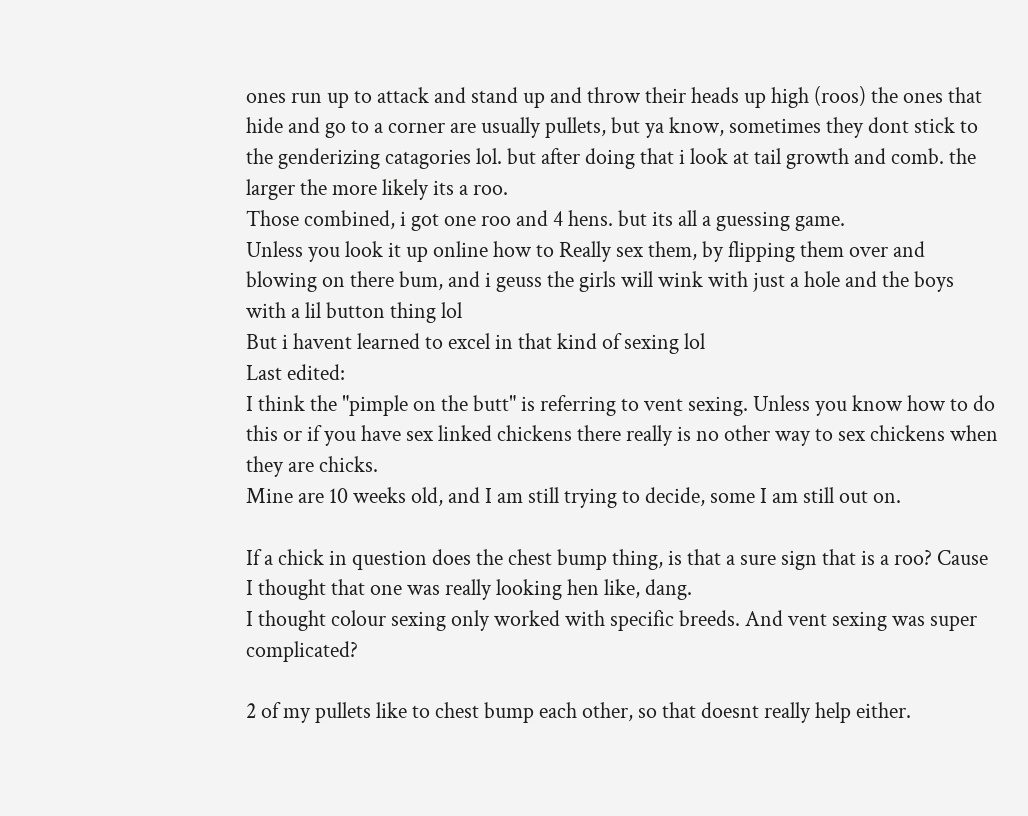ones run up to attack and stand up and throw their heads up high (roos) the ones that hide and go to a corner are usually pullets, but ya know, sometimes they dont stick to the genderizing catagories lol. but after doing that i look at tail growth and comb. the larger the more likely its a roo.
Those combined, i got one roo and 4 hens. but its all a guessing game.
Unless you look it up online how to Really sex them, by flipping them over and blowing on there bum, and i geuss the girls will wink with just a hole and the boys with a lil button thing lol
But i havent learned to excel in that kind of sexing lol
Last edited:
I think the "pimple on the butt" is referring to vent sexing. Unless you know how to do this or if you have sex linked chickens there really is no other way to sex chickens when they are chicks.
Mine are 10 weeks old, and I am still trying to decide, some I am still out on.

If a chick in question does the chest bump thing, is that a sure sign that is a roo? Cause I thought that one was really looking hen like, dang.
I thought colour sexing only worked with specific breeds. And vent sexing was super complicated?

2 of my pullets like to chest bump each other, so that doesnt really help either.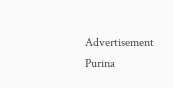Advertisement Purina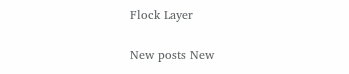Flock Layer

New posts New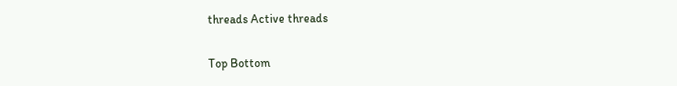threads Active threads

Top Bottom